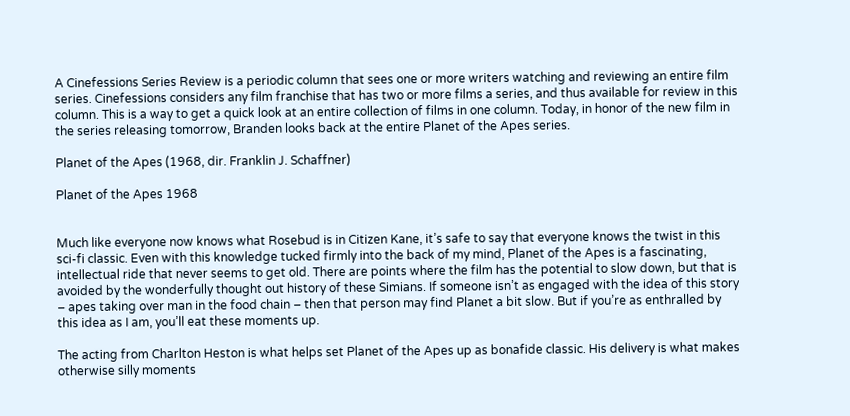A Cinefessions Series Review is a periodic column that sees one or more writers watching and reviewing an entire film series. Cinefessions considers any film franchise that has two or more films a series, and thus available for review in this column. This is a way to get a quick look at an entire collection of films in one column. Today, in honor of the new film in the series releasing tomorrow, Branden looks back at the entire Planet of the Apes series.

Planet of the Apes (1968, dir. Franklin J. Schaffner)

Planet of the Apes 1968


Much like everyone now knows what Rosebud is in Citizen Kane, it’s safe to say that everyone knows the twist in this sci-fi classic. Even with this knowledge tucked firmly into the back of my mind, Planet of the Apes is a fascinating, intellectual ride that never seems to get old. There are points where the film has the potential to slow down, but that is avoided by the wonderfully thought out history of these Simians. If someone isn’t as engaged with the idea of this story – apes taking over man in the food chain – then that person may find Planet a bit slow. But if you’re as enthralled by this idea as I am, you’ll eat these moments up.

The acting from Charlton Heston is what helps set Planet of the Apes up as bonafide classic. His delivery is what makes otherwise silly moments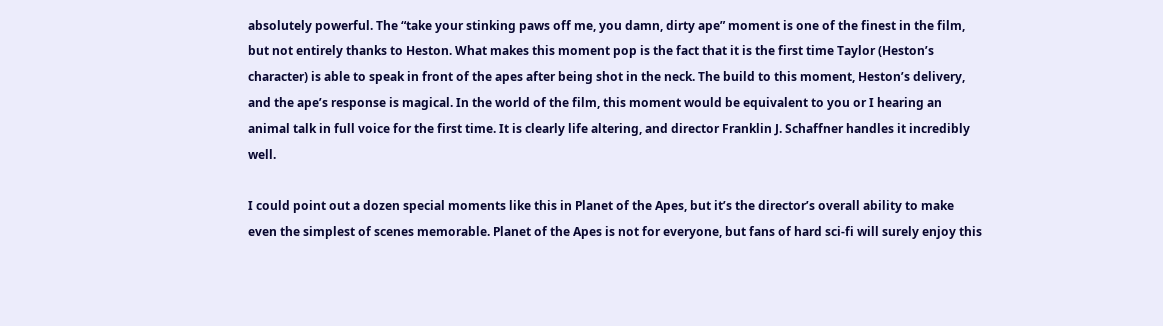absolutely powerful. The “take your stinking paws off me, you damn, dirty ape” moment is one of the finest in the film, but not entirely thanks to Heston. What makes this moment pop is the fact that it is the first time Taylor (Heston’s character) is able to speak in front of the apes after being shot in the neck. The build to this moment, Heston’s delivery, and the ape’s response is magical. In the world of the film, this moment would be equivalent to you or I hearing an animal talk in full voice for the first time. It is clearly life altering, and director Franklin J. Schaffner handles it incredibly well.

I could point out a dozen special moments like this in Planet of the Apes, but it’s the director’s overall ability to make even the simplest of scenes memorable. Planet of the Apes is not for everyone, but fans of hard sci-fi will surely enjoy this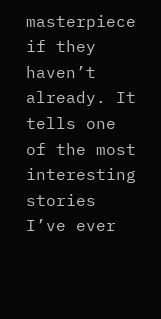masterpiece if they haven’t already. It tells one of the most interesting stories I’ve ever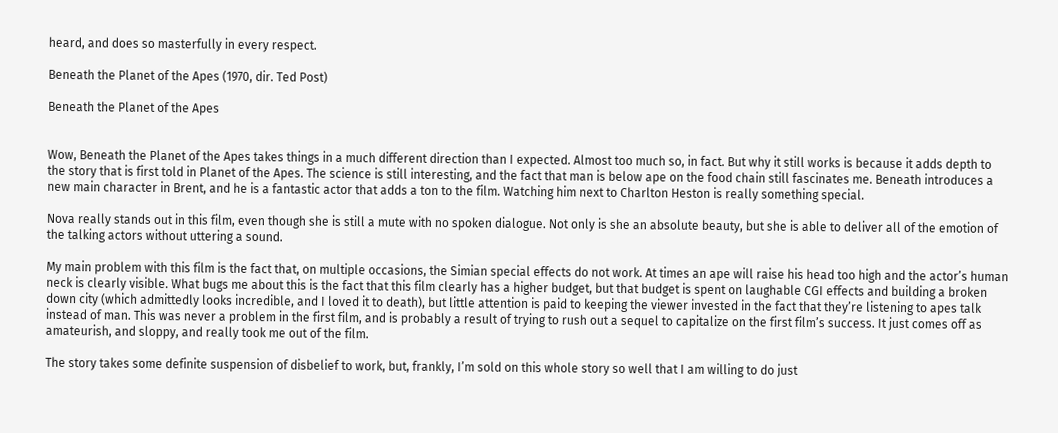heard, and does so masterfully in every respect.

Beneath the Planet of the Apes (1970, dir. Ted Post)

Beneath the Planet of the Apes


Wow, Beneath the Planet of the Apes takes things in a much different direction than I expected. Almost too much so, in fact. But why it still works is because it adds depth to the story that is first told in Planet of the Apes. The science is still interesting, and the fact that man is below ape on the food chain still fascinates me. Beneath introduces a new main character in Brent, and he is a fantastic actor that adds a ton to the film. Watching him next to Charlton Heston is really something special.

Nova really stands out in this film, even though she is still a mute with no spoken dialogue. Not only is she an absolute beauty, but she is able to deliver all of the emotion of the talking actors without uttering a sound.

My main problem with this film is the fact that, on multiple occasions, the Simian special effects do not work. At times an ape will raise his head too high and the actor’s human neck is clearly visible. What bugs me about this is the fact that this film clearly has a higher budget, but that budget is spent on laughable CGI effects and building a broken down city (which admittedly looks incredible, and I loved it to death), but little attention is paid to keeping the viewer invested in the fact that they’re listening to apes talk instead of man. This was never a problem in the first film, and is probably a result of trying to rush out a sequel to capitalize on the first film’s success. It just comes off as amateurish, and sloppy, and really took me out of the film.

The story takes some definite suspension of disbelief to work, but, frankly, I’m sold on this whole story so well that I am willing to do just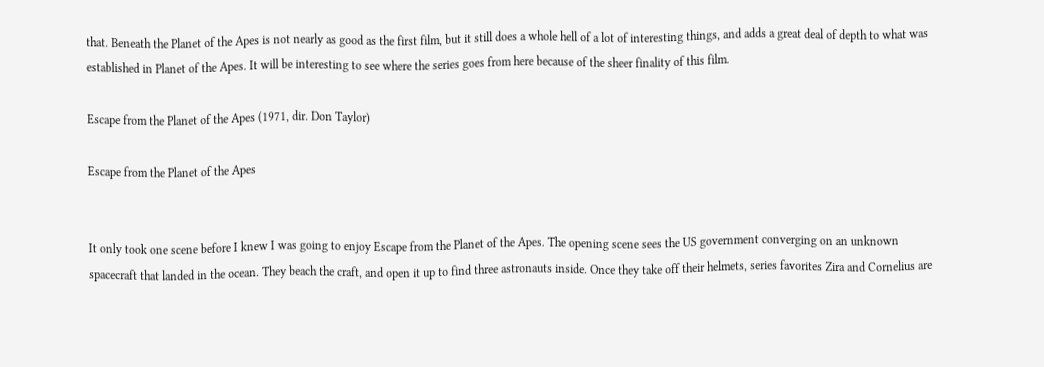that. Beneath the Planet of the Apes is not nearly as good as the first film, but it still does a whole hell of a lot of interesting things, and adds a great deal of depth to what was established in Planet of the Apes. It will be interesting to see where the series goes from here because of the sheer finality of this film.

Escape from the Planet of the Apes (1971, dir. Don Taylor)

Escape from the Planet of the Apes


It only took one scene before I knew I was going to enjoy Escape from the Planet of the Apes. The opening scene sees the US government converging on an unknown spacecraft that landed in the ocean. They beach the craft, and open it up to find three astronauts inside. Once they take off their helmets, series favorites Zira and Cornelius are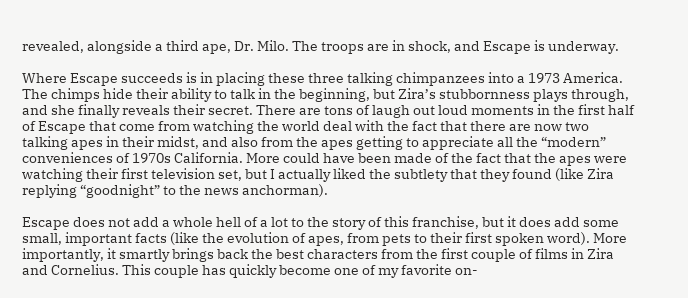revealed, alongside a third ape, Dr. Milo. The troops are in shock, and Escape is underway.

Where Escape succeeds is in placing these three talking chimpanzees into a 1973 America. The chimps hide their ability to talk in the beginning, but Zira’s stubbornness plays through, and she finally reveals their secret. There are tons of laugh out loud moments in the first half of Escape that come from watching the world deal with the fact that there are now two talking apes in their midst, and also from the apes getting to appreciate all the “modern” conveniences of 1970s California. More could have been made of the fact that the apes were watching their first television set, but I actually liked the subtlety that they found (like Zira replying “goodnight” to the news anchorman).

Escape does not add a whole hell of a lot to the story of this franchise, but it does add some small, important facts (like the evolution of apes, from pets to their first spoken word). More importantly, it smartly brings back the best characters from the first couple of films in Zira and Cornelius. This couple has quickly become one of my favorite on-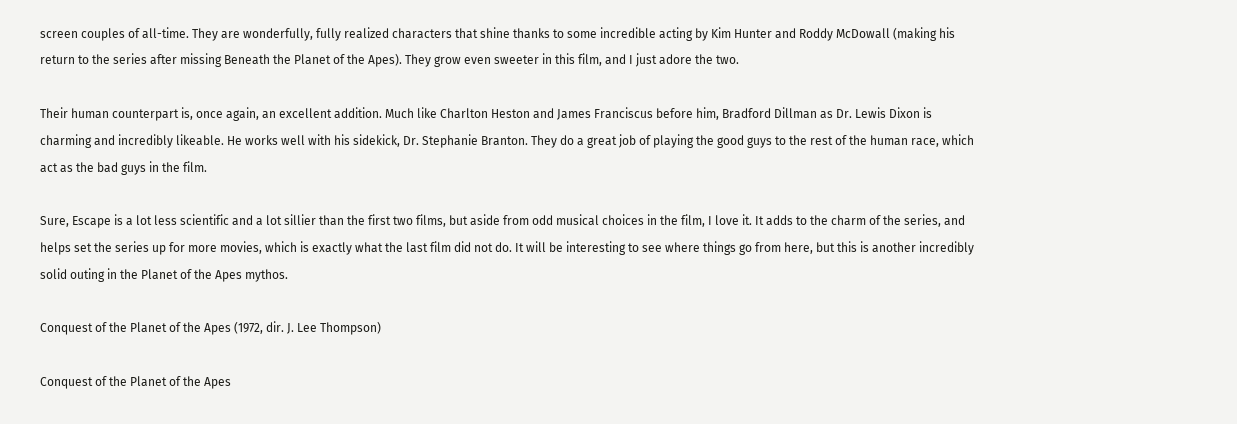screen couples of all-time. They are wonderfully, fully realized characters that shine thanks to some incredible acting by Kim Hunter and Roddy McDowall (making his return to the series after missing Beneath the Planet of the Apes). They grow even sweeter in this film, and I just adore the two.

Their human counterpart is, once again, an excellent addition. Much like Charlton Heston and James Franciscus before him, Bradford Dillman as Dr. Lewis Dixon is charming and incredibly likeable. He works well with his sidekick, Dr. Stephanie Branton. They do a great job of playing the good guys to the rest of the human race, which act as the bad guys in the film.

Sure, Escape is a lot less scientific and a lot sillier than the first two films, but aside from odd musical choices in the film, I love it. It adds to the charm of the series, and helps set the series up for more movies, which is exactly what the last film did not do. It will be interesting to see where things go from here, but this is another incredibly solid outing in the Planet of the Apes mythos.

Conquest of the Planet of the Apes (1972, dir. J. Lee Thompson)

Conquest of the Planet of the Apes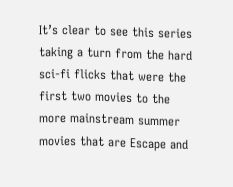It’s clear to see this series taking a turn from the hard sci-fi flicks that were the first two movies to the more mainstream summer movies that are Escape and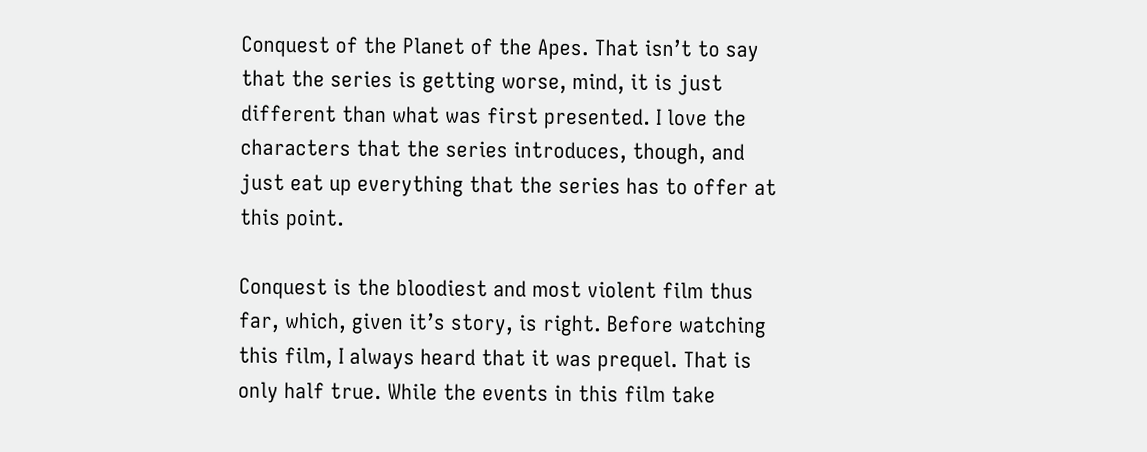Conquest of the Planet of the Apes. That isn’t to say that the series is getting worse, mind, it is just different than what was first presented. I love the characters that the series introduces, though, and just eat up everything that the series has to offer at this point.

Conquest is the bloodiest and most violent film thus far, which, given it’s story, is right. Before watching this film, I always heard that it was prequel. That is only half true. While the events in this film take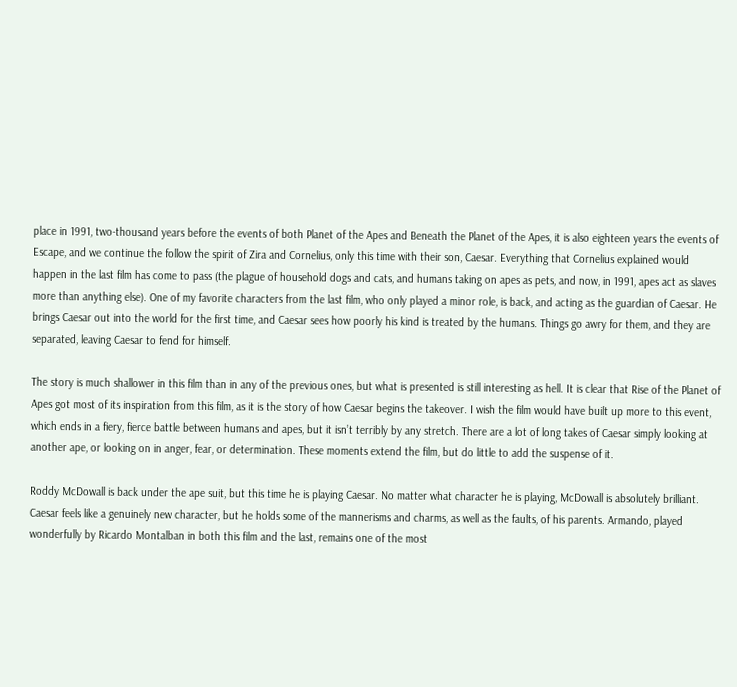place in 1991, two-thousand years before the events of both Planet of the Apes and Beneath the Planet of the Apes, it is also eighteen years the events of Escape, and we continue the follow the spirit of Zira and Cornelius, only this time with their son, Caesar. Everything that Cornelius explained would happen in the last film has come to pass (the plague of household dogs and cats, and humans taking on apes as pets, and now, in 1991, apes act as slaves more than anything else). One of my favorite characters from the last film, who only played a minor role, is back, and acting as the guardian of Caesar. He brings Caesar out into the world for the first time, and Caesar sees how poorly his kind is treated by the humans. Things go awry for them, and they are separated, leaving Caesar to fend for himself.

The story is much shallower in this film than in any of the previous ones, but what is presented is still interesting as hell. It is clear that Rise of the Planet of Apes got most of its inspiration from this film, as it is the story of how Caesar begins the takeover. I wish the film would have built up more to this event, which ends in a fiery, fierce battle between humans and apes, but it isn’t terribly by any stretch. There are a lot of long takes of Caesar simply looking at another ape, or looking on in anger, fear, or determination. These moments extend the film, but do little to add the suspense of it.

Roddy McDowall is back under the ape suit, but this time he is playing Caesar. No matter what character he is playing, McDowall is absolutely brilliant. Caesar feels like a genuinely new character, but he holds some of the mannerisms and charms, as well as the faults, of his parents. Armando, played wonderfully by Ricardo Montalban in both this film and the last, remains one of the most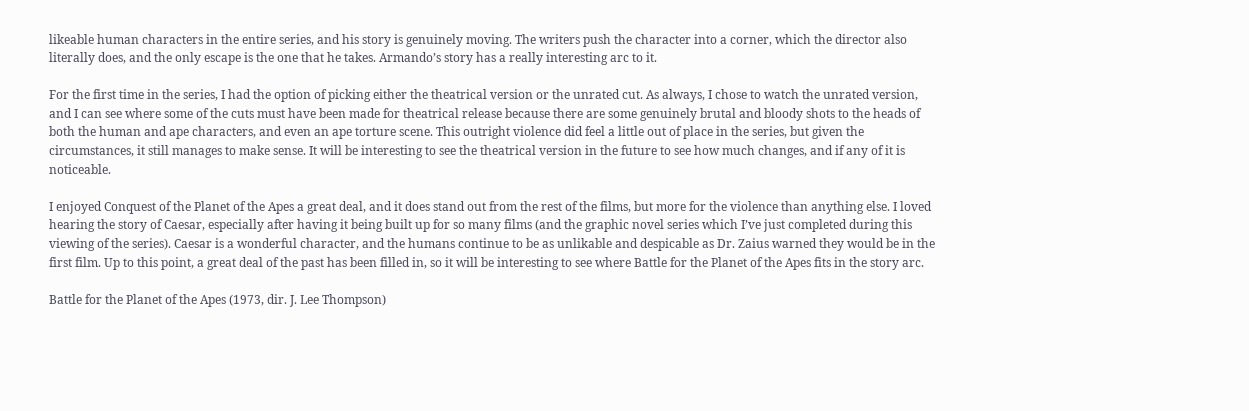likeable human characters in the entire series, and his story is genuinely moving. The writers push the character into a corner, which the director also literally does, and the only escape is the one that he takes. Armando’s story has a really interesting arc to it.

For the first time in the series, I had the option of picking either the theatrical version or the unrated cut. As always, I chose to watch the unrated version, and I can see where some of the cuts must have been made for theatrical release because there are some genuinely brutal and bloody shots to the heads of both the human and ape characters, and even an ape torture scene. This outright violence did feel a little out of place in the series, but given the circumstances, it still manages to make sense. It will be interesting to see the theatrical version in the future to see how much changes, and if any of it is noticeable.

I enjoyed Conquest of the Planet of the Apes a great deal, and it does stand out from the rest of the films, but more for the violence than anything else. I loved hearing the story of Caesar, especially after having it being built up for so many films (and the graphic novel series which I’ve just completed during this viewing of the series). Caesar is a wonderful character, and the humans continue to be as unlikable and despicable as Dr. Zaius warned they would be in the first film. Up to this point, a great deal of the past has been filled in, so it will be interesting to see where Battle for the Planet of the Apes fits in the story arc.

Battle for the Planet of the Apes (1973, dir. J. Lee Thompson)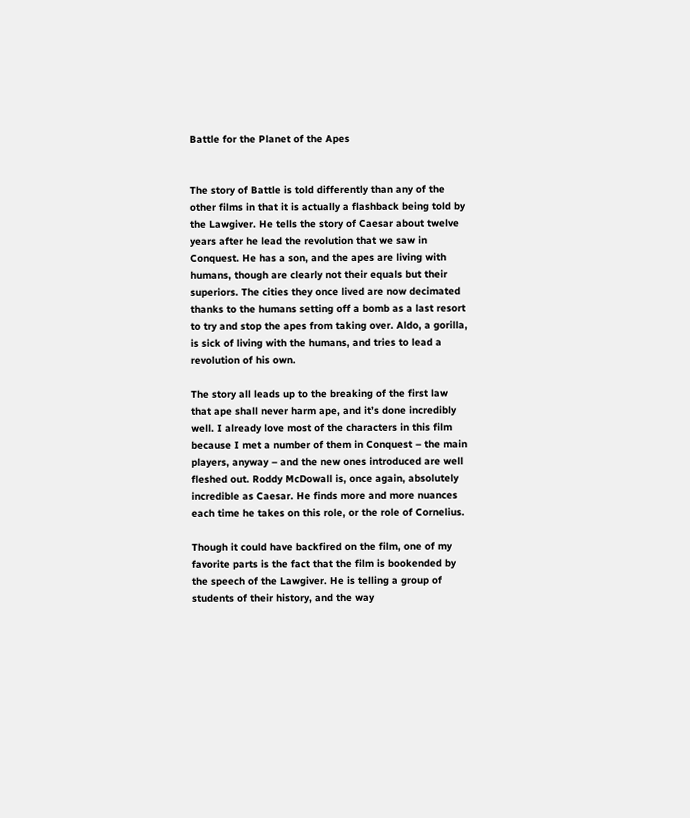Battle for the Planet of the Apes


The story of Battle is told differently than any of the other films in that it is actually a flashback being told by the Lawgiver. He tells the story of Caesar about twelve years after he lead the revolution that we saw in Conquest. He has a son, and the apes are living with humans, though are clearly not their equals but their superiors. The cities they once lived are now decimated thanks to the humans setting off a bomb as a last resort to try and stop the apes from taking over. Aldo, a gorilla, is sick of living with the humans, and tries to lead a revolution of his own.

The story all leads up to the breaking of the first law that ape shall never harm ape, and it’s done incredibly well. I already love most of the characters in this film because I met a number of them in Conquest – the main players, anyway – and the new ones introduced are well fleshed out. Roddy McDowall is, once again, absolutely incredible as Caesar. He finds more and more nuances each time he takes on this role, or the role of Cornelius.

Though it could have backfired on the film, one of my favorite parts is the fact that the film is bookended by the speech of the Lawgiver. He is telling a group of students of their history, and the way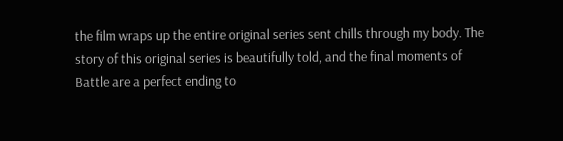the film wraps up the entire original series sent chills through my body. The story of this original series is beautifully told, and the final moments of Battle are a perfect ending to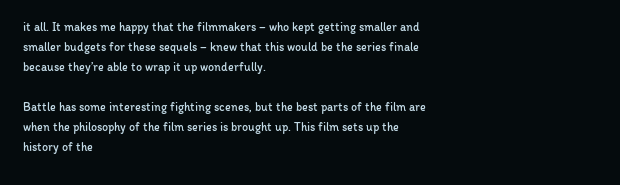it all. It makes me happy that the filmmakers – who kept getting smaller and smaller budgets for these sequels – knew that this would be the series finale because they’re able to wrap it up wonderfully.

Battle has some interesting fighting scenes, but the best parts of the film are when the philosophy of the film series is brought up. This film sets up the history of the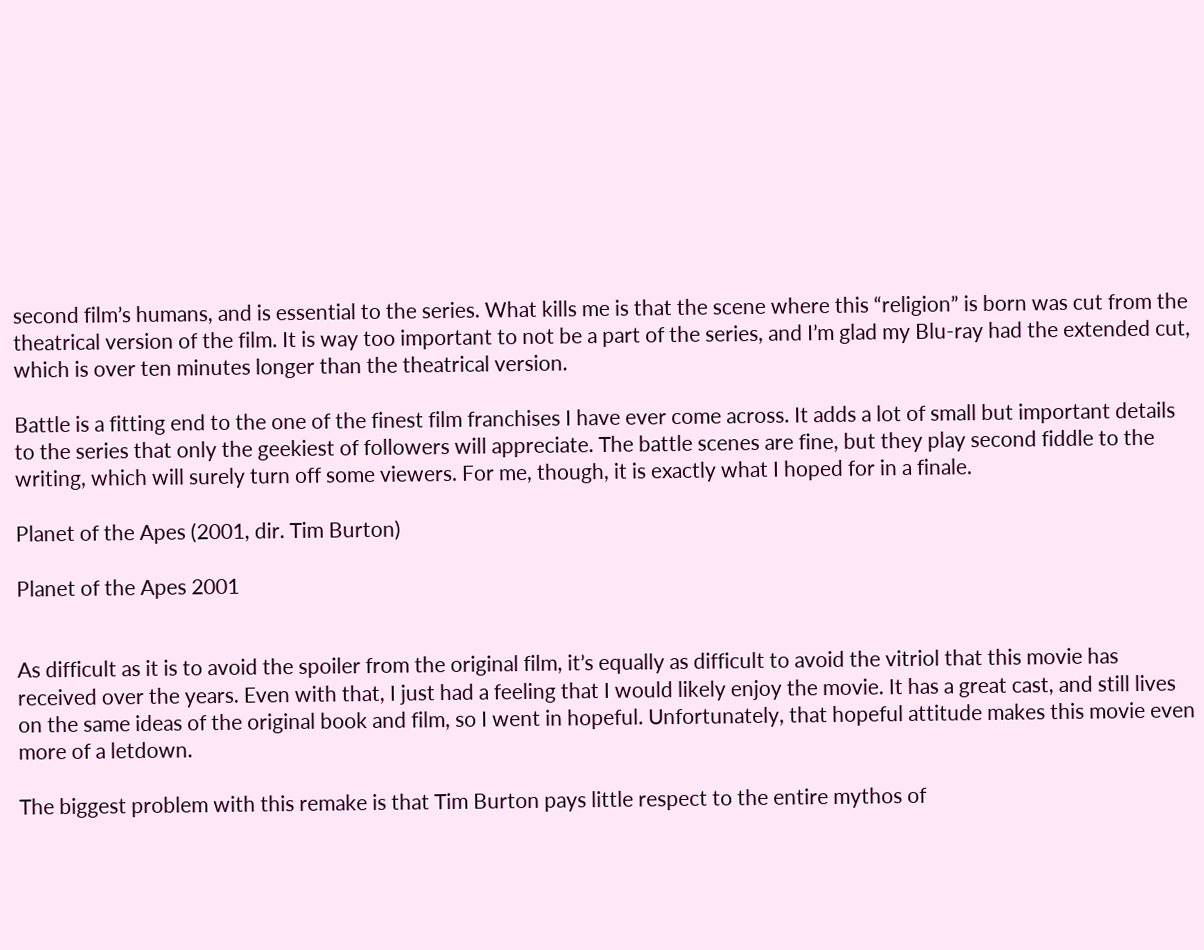second film’s humans, and is essential to the series. What kills me is that the scene where this “religion” is born was cut from the theatrical version of the film. It is way too important to not be a part of the series, and I’m glad my Blu-ray had the extended cut, which is over ten minutes longer than the theatrical version.

Battle is a fitting end to the one of the finest film franchises I have ever come across. It adds a lot of small but important details to the series that only the geekiest of followers will appreciate. The battle scenes are fine, but they play second fiddle to the writing, which will surely turn off some viewers. For me, though, it is exactly what I hoped for in a finale.

Planet of the Apes (2001, dir. Tim Burton)

Planet of the Apes 2001


As difficult as it is to avoid the spoiler from the original film, it’s equally as difficult to avoid the vitriol that this movie has received over the years. Even with that, I just had a feeling that I would likely enjoy the movie. It has a great cast, and still lives on the same ideas of the original book and film, so I went in hopeful. Unfortunately, that hopeful attitude makes this movie even more of a letdown.

The biggest problem with this remake is that Tim Burton pays little respect to the entire mythos of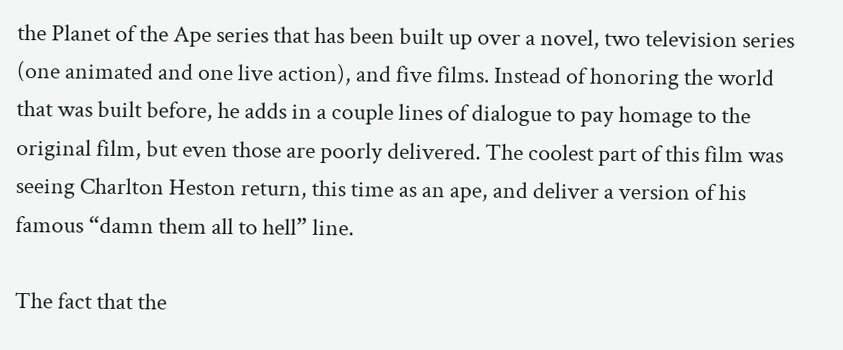the Planet of the Ape series that has been built up over a novel, two television series (one animated and one live action), and five films. Instead of honoring the world that was built before, he adds in a couple lines of dialogue to pay homage to the original film, but even those are poorly delivered. The coolest part of this film was seeing Charlton Heston return, this time as an ape, and deliver a version of his famous “damn them all to hell” line.

The fact that the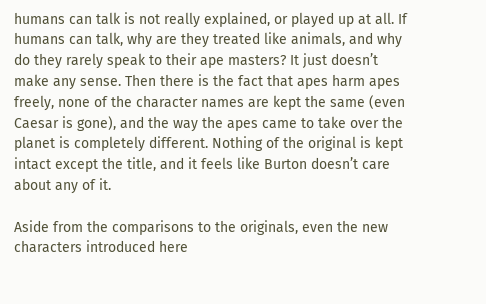humans can talk is not really explained, or played up at all. If humans can talk, why are they treated like animals, and why do they rarely speak to their ape masters? It just doesn’t make any sense. Then there is the fact that apes harm apes freely, none of the character names are kept the same (even Caesar is gone), and the way the apes came to take over the planet is completely different. Nothing of the original is kept intact except the title, and it feels like Burton doesn’t care about any of it.

Aside from the comparisons to the originals, even the new characters introduced here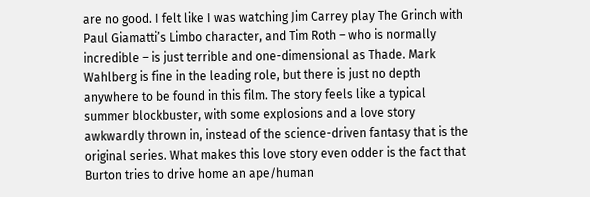are no good. I felt like I was watching Jim Carrey play The Grinch with Paul Giamatti’s Limbo character, and Tim Roth – who is normally incredible – is just terrible and one-dimensional as Thade. Mark Wahlberg is fine in the leading role, but there is just no depth anywhere to be found in this film. The story feels like a typical summer blockbuster, with some explosions and a love story awkwardly thrown in, instead of the science-driven fantasy that is the original series. What makes this love story even odder is the fact that Burton tries to drive home an ape/human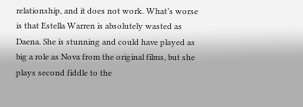relationship, and it does not work. What’s worse is that Estella Warren is absolutely wasted as Daena. She is stunning and could have played as big a role as Nova from the original films, but she plays second fiddle to the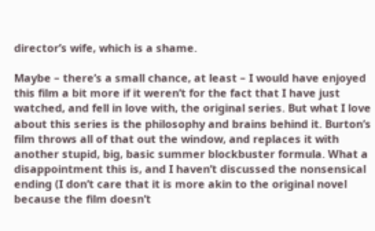director’s wife, which is a shame.

Maybe – there’s a small chance, at least – I would have enjoyed this film a bit more if it weren’t for the fact that I have just watched, and fell in love with, the original series. But what I love about this series is the philosophy and brains behind it. Burton’s film throws all of that out the window, and replaces it with another stupid, big, basic summer blockbuster formula. What a disappointment this is, and I haven’t discussed the nonsensical ending (I don’t care that it is more akin to the original novel because the film doesn’t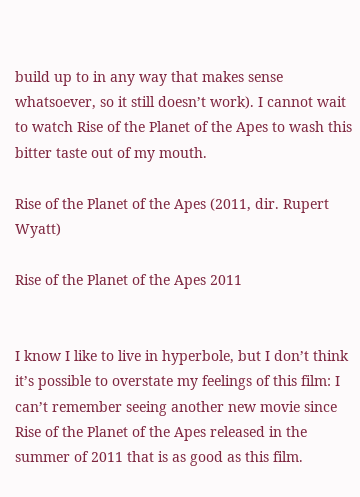build up to in any way that makes sense whatsoever, so it still doesn’t work). I cannot wait to watch Rise of the Planet of the Apes to wash this bitter taste out of my mouth.

Rise of the Planet of the Apes (2011, dir. Rupert Wyatt)

Rise of the Planet of the Apes 2011


I know I like to live in hyperbole, but I don’t think it’s possible to overstate my feelings of this film: I can’t remember seeing another new movie since Rise of the Planet of the Apes released in the summer of 2011 that is as good as this film.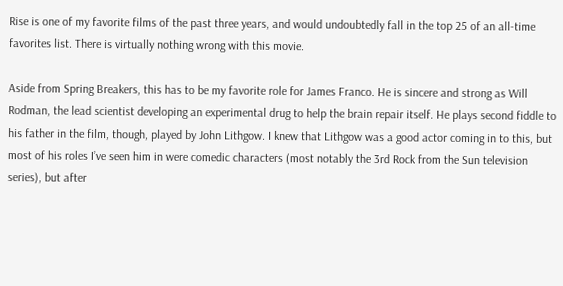Rise is one of my favorite films of the past three years, and would undoubtedly fall in the top 25 of an all-time favorites list. There is virtually nothing wrong with this movie.

Aside from Spring Breakers, this has to be my favorite role for James Franco. He is sincere and strong as Will Rodman, the lead scientist developing an experimental drug to help the brain repair itself. He plays second fiddle to his father in the film, though, played by John Lithgow. I knew that Lithgow was a good actor coming in to this, but most of his roles I’ve seen him in were comedic characters (most notably the 3rd Rock from the Sun television series), but after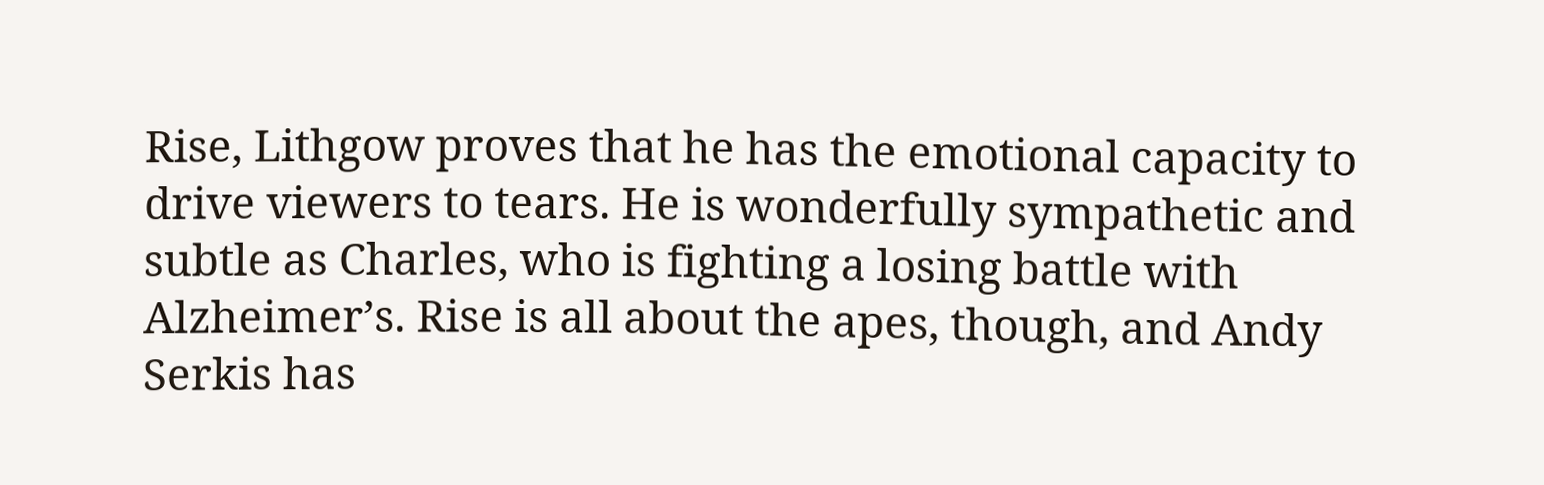Rise, Lithgow proves that he has the emotional capacity to drive viewers to tears. He is wonderfully sympathetic and subtle as Charles, who is fighting a losing battle with Alzheimer’s. Rise is all about the apes, though, and Andy Serkis has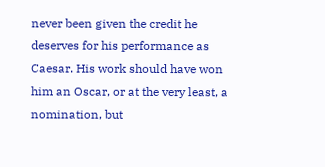never been given the credit he deserves for his performance as Caesar. His work should have won him an Oscar, or at the very least, a nomination, but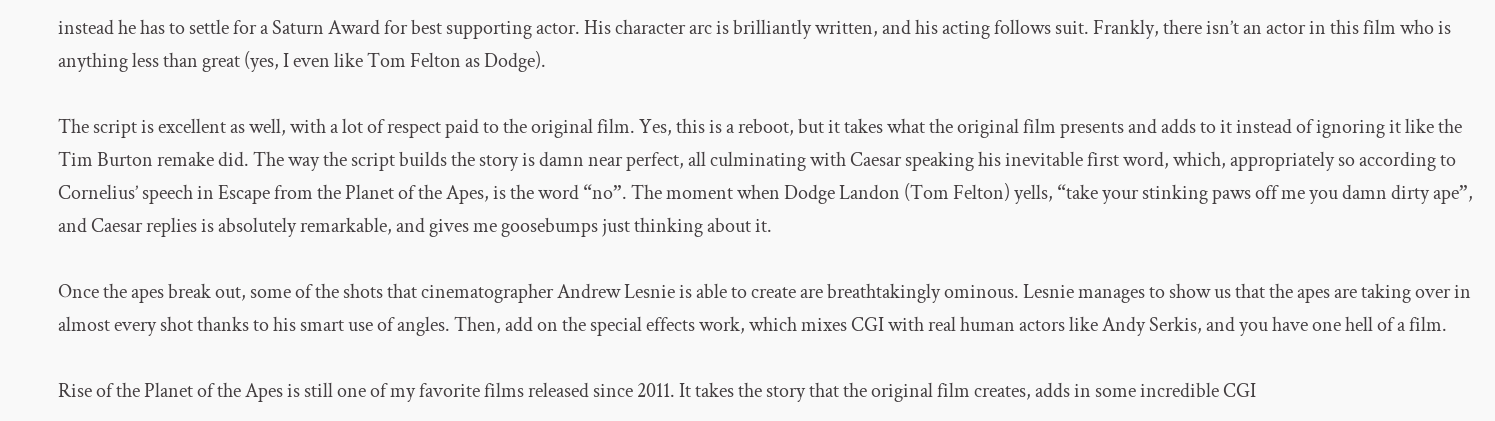instead he has to settle for a Saturn Award for best supporting actor. His character arc is brilliantly written, and his acting follows suit. Frankly, there isn’t an actor in this film who is anything less than great (yes, I even like Tom Felton as Dodge).

The script is excellent as well, with a lot of respect paid to the original film. Yes, this is a reboot, but it takes what the original film presents and adds to it instead of ignoring it like the Tim Burton remake did. The way the script builds the story is damn near perfect, all culminating with Caesar speaking his inevitable first word, which, appropriately so according to Cornelius’ speech in Escape from the Planet of the Apes, is the word “no”. The moment when Dodge Landon (Tom Felton) yells, “take your stinking paws off me you damn dirty ape”, and Caesar replies is absolutely remarkable, and gives me goosebumps just thinking about it.

Once the apes break out, some of the shots that cinematographer Andrew Lesnie is able to create are breathtakingly ominous. Lesnie manages to show us that the apes are taking over in almost every shot thanks to his smart use of angles. Then, add on the special effects work, which mixes CGI with real human actors like Andy Serkis, and you have one hell of a film.

Rise of the Planet of the Apes is still one of my favorite films released since 2011. It takes the story that the original film creates, adds in some incredible CGI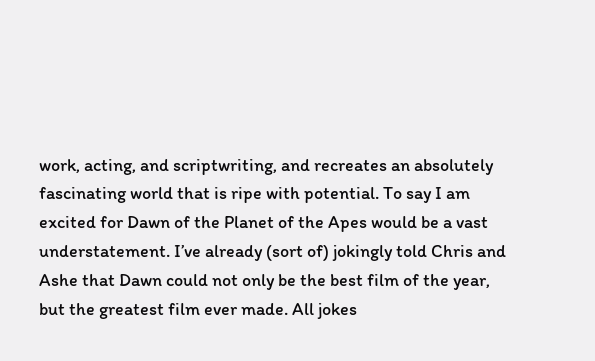work, acting, and scriptwriting, and recreates an absolutely fascinating world that is ripe with potential. To say I am excited for Dawn of the Planet of the Apes would be a vast understatement. I’ve already (sort of) jokingly told Chris and Ashe that Dawn could not only be the best film of the year, but the greatest film ever made. All jokes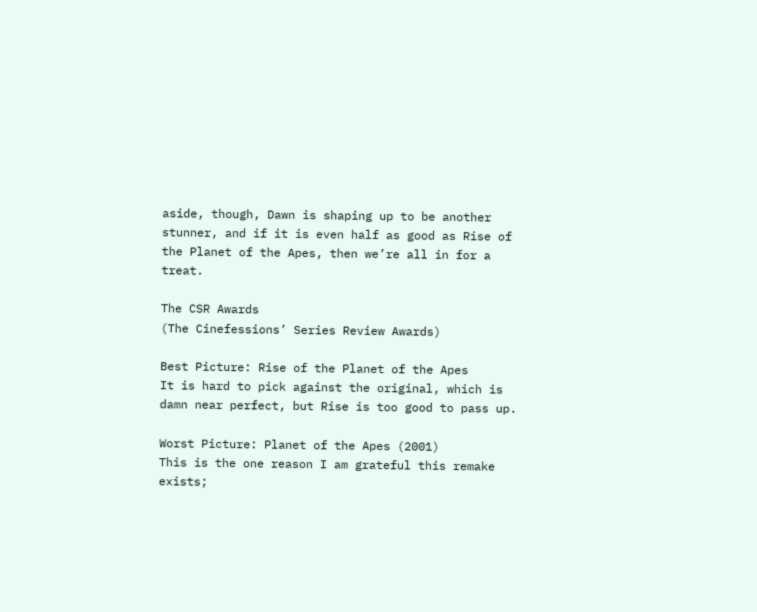aside, though, Dawn is shaping up to be another stunner, and if it is even half as good as Rise of the Planet of the Apes, then we’re all in for a treat.

The CSR Awards
(The Cinefessions’ Series Review Awards)

Best Picture: Rise of the Planet of the Apes
It is hard to pick against the original, which is damn near perfect, but Rise is too good to pass up.

Worst Picture: Planet of the Apes (2001)
This is the one reason I am grateful this remake exists;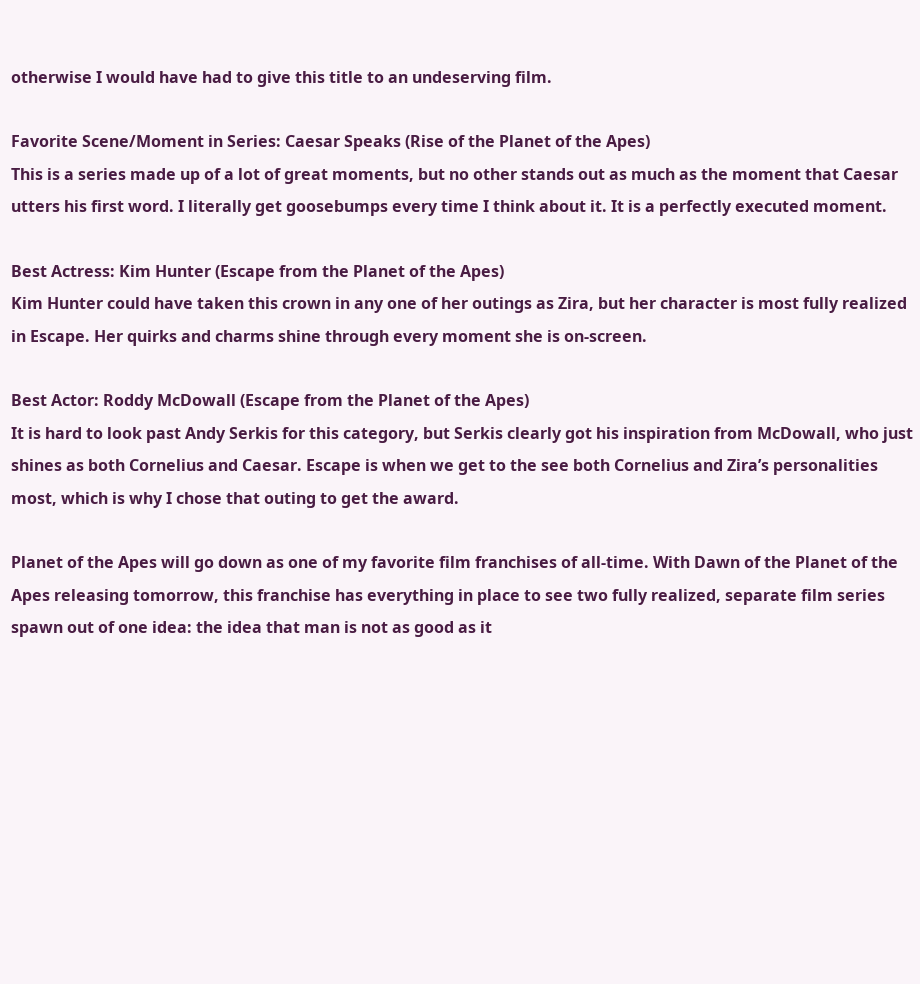otherwise I would have had to give this title to an undeserving film.

Favorite Scene/Moment in Series: Caesar Speaks (Rise of the Planet of the Apes)
This is a series made up of a lot of great moments, but no other stands out as much as the moment that Caesar utters his first word. I literally get goosebumps every time I think about it. It is a perfectly executed moment.

Best Actress: Kim Hunter (Escape from the Planet of the Apes)
Kim Hunter could have taken this crown in any one of her outings as Zira, but her character is most fully realized in Escape. Her quirks and charms shine through every moment she is on-screen.

Best Actor: Roddy McDowall (Escape from the Planet of the Apes)
It is hard to look past Andy Serkis for this category, but Serkis clearly got his inspiration from McDowall, who just shines as both Cornelius and Caesar. Escape is when we get to the see both Cornelius and Zira’s personalities most, which is why I chose that outing to get the award.

Planet of the Apes will go down as one of my favorite film franchises of all-time. With Dawn of the Planet of the Apes releasing tomorrow, this franchise has everything in place to see two fully realized, separate film series spawn out of one idea: the idea that man is not as good as it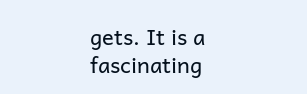gets. It is a fascinating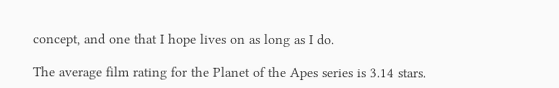concept, and one that I hope lives on as long as I do.

The average film rating for the Planet of the Apes series is 3.14 stars.